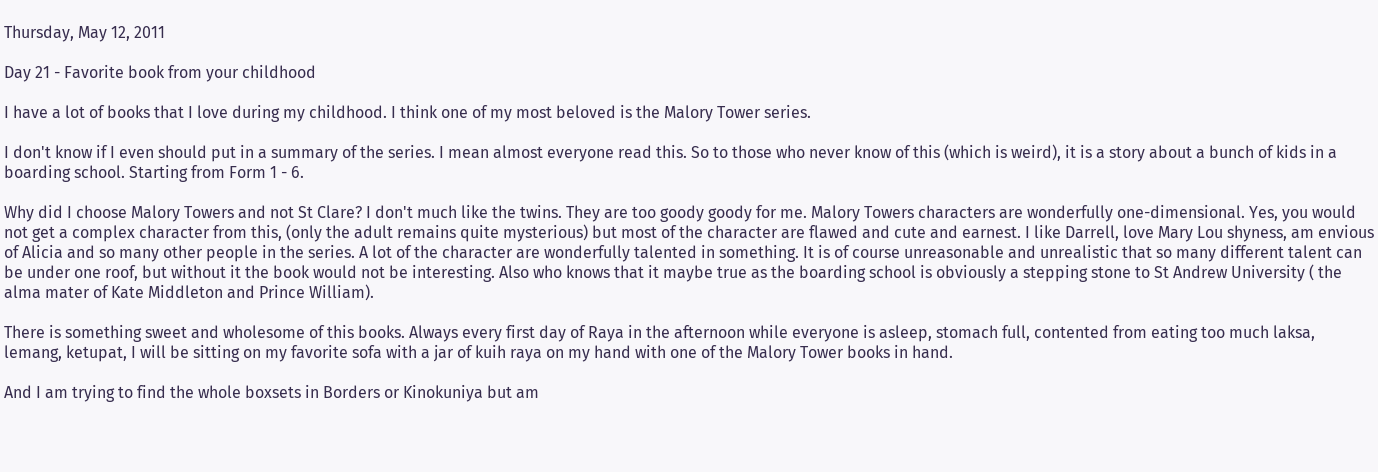Thursday, May 12, 2011

Day 21 - Favorite book from your childhood

I have a lot of books that I love during my childhood. I think one of my most beloved is the Malory Tower series.

I don't know if I even should put in a summary of the series. I mean almost everyone read this. So to those who never know of this (which is weird), it is a story about a bunch of kids in a boarding school. Starting from Form 1 - 6.

Why did I choose Malory Towers and not St Clare? I don't much like the twins. They are too goody goody for me. Malory Towers characters are wonderfully one-dimensional. Yes, you would not get a complex character from this, (only the adult remains quite mysterious) but most of the character are flawed and cute and earnest. I like Darrell, love Mary Lou shyness, am envious of Alicia and so many other people in the series. A lot of the character are wonderfully talented in something. It is of course unreasonable and unrealistic that so many different talent can be under one roof, but without it the book would not be interesting. Also who knows that it maybe true as the boarding school is obviously a stepping stone to St Andrew University ( the alma mater of Kate Middleton and Prince William).

There is something sweet and wholesome of this books. Always every first day of Raya in the afternoon while everyone is asleep, stomach full, contented from eating too much laksa, lemang, ketupat, I will be sitting on my favorite sofa with a jar of kuih raya on my hand with one of the Malory Tower books in hand.

And I am trying to find the whole boxsets in Borders or Kinokuniya but am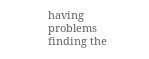having problems finding the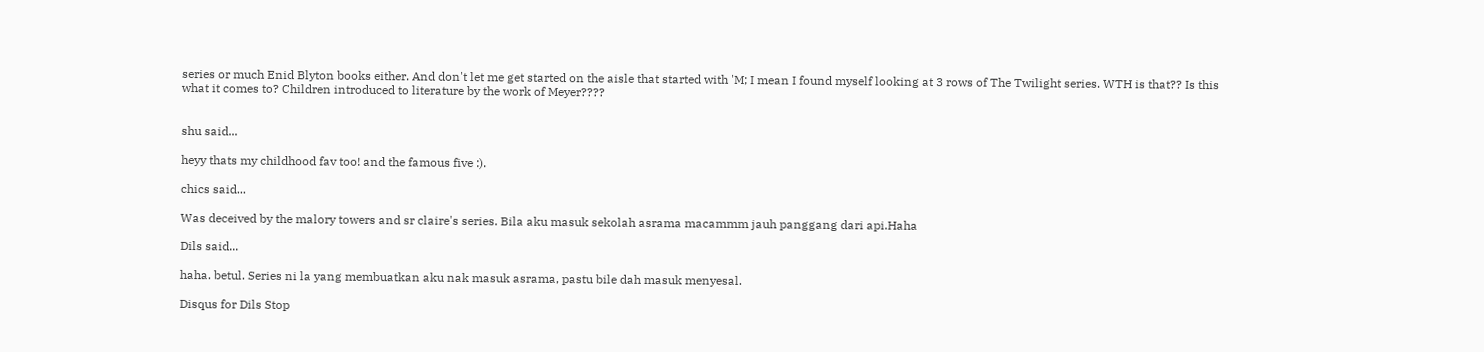series or much Enid Blyton books either. And don't let me get started on the aisle that started with 'M; I mean I found myself looking at 3 rows of The Twilight series. WTH is that?? Is this what it comes to? Children introduced to literature by the work of Meyer????


shu said...

heyy thats my childhood fav too! and the famous five :).

chics said...

Was deceived by the malory towers and sr claire's series. Bila aku masuk sekolah asrama macammm jauh panggang dari api.Haha

Dils said...

haha. betul. Series ni la yang membuatkan aku nak masuk asrama, pastu bile dah masuk menyesal.

Disqus for Dils Stop